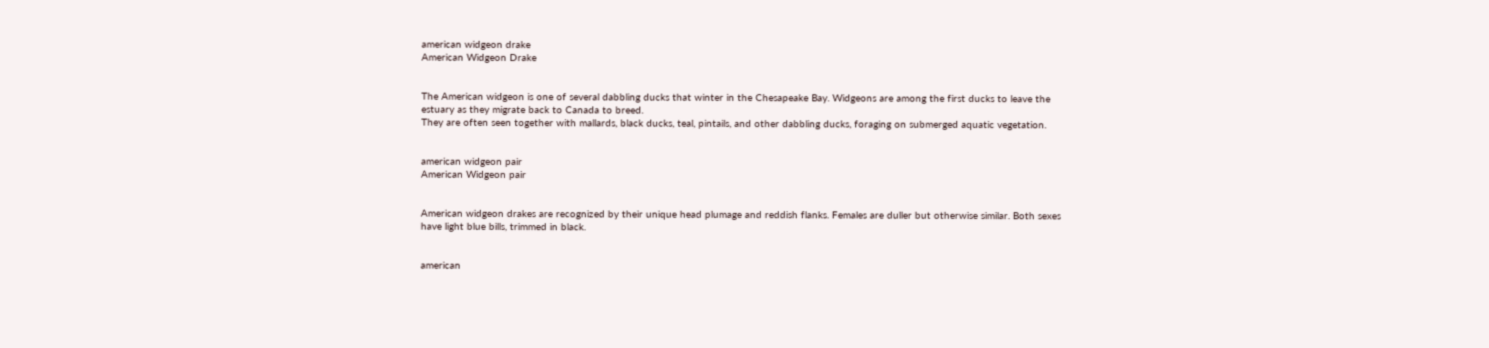american widgeon drake
American Widgeon Drake


The American widgeon is one of several dabbling ducks that winter in the Chesapeake Bay. Widgeons are among the first ducks to leave the estuary as they migrate back to Canada to breed.
They are often seen together with mallards, black ducks, teal, pintails, and other dabbling ducks, foraging on submerged aquatic vegetation.


american widgeon pair
American Widgeon pair


American widgeon drakes are recognized by their unique head plumage and reddish flanks. Females are duller but otherwise similar. Both sexes have light blue bills, trimmed in black.


american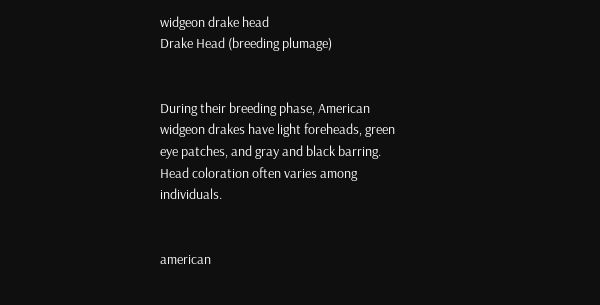widgeon drake head
Drake Head (breeding plumage)


During their breeding phase, American widgeon drakes have light foreheads, green eye patches, and gray and black barring. Head coloration often varies among individuals.


american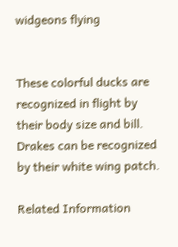widgeons flying


These colorful ducks are recognized in flight by their body size and bill. Drakes can be recognized by their white wing patch.

Related Information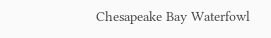Chesapeake Bay Waterfowl